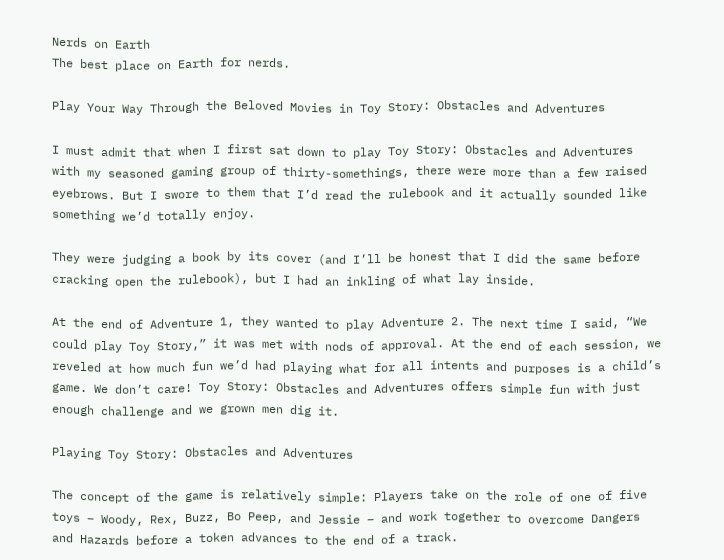Nerds on Earth
The best place on Earth for nerds.

Play Your Way Through the Beloved Movies in Toy Story: Obstacles and Adventures

I must admit that when I first sat down to play Toy Story: Obstacles and Adventures with my seasoned gaming group of thirty-somethings, there were more than a few raised eyebrows. But I swore to them that I’d read the rulebook and it actually sounded like something we’d totally enjoy.

They were judging a book by its cover (and I’ll be honest that I did the same before cracking open the rulebook), but I had an inkling of what lay inside.

At the end of Adventure 1, they wanted to play Adventure 2. The next time I said, “We could play Toy Story,” it was met with nods of approval. At the end of each session, we reveled at how much fun we’d had playing what for all intents and purposes is a child’s game. We don’t care! Toy Story: Obstacles and Adventures offers simple fun with just enough challenge and we grown men dig it.

Playing Toy Story: Obstacles and Adventures

The concept of the game is relatively simple: Players take on the role of one of five toys – Woody, Rex, Buzz, Bo Peep, and Jessie – and work together to overcome Dangers and Hazards before a token advances to the end of a track.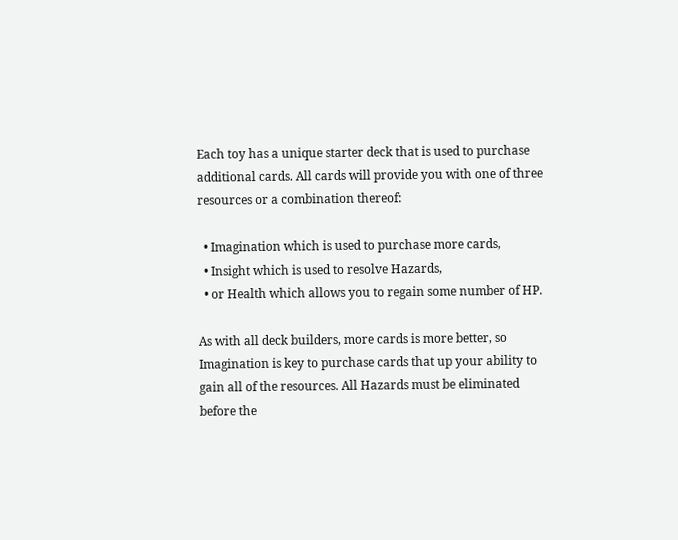Each toy has a unique starter deck that is used to purchase additional cards. All cards will provide you with one of three resources or a combination thereof:

  • Imagination which is used to purchase more cards,
  • Insight which is used to resolve Hazards,
  • or Health which allows you to regain some number of HP.

As with all deck builders, more cards is more better, so Imagination is key to purchase cards that up your ability to gain all of the resources. All Hazards must be eliminated before the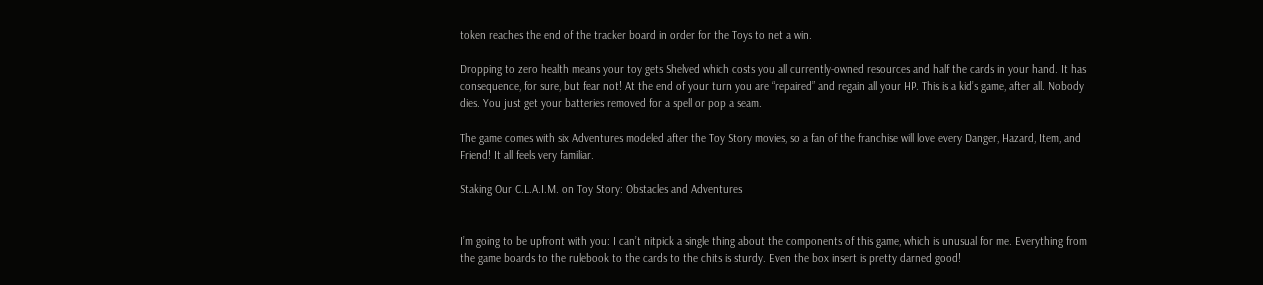token reaches the end of the tracker board in order for the Toys to net a win.

Dropping to zero health means your toy gets Shelved which costs you all currently-owned resources and half the cards in your hand. It has consequence, for sure, but fear not! At the end of your turn you are “repaired” and regain all your HP. This is a kid’s game, after all. Nobody dies. You just get your batteries removed for a spell or pop a seam.

The game comes with six Adventures modeled after the Toy Story movies, so a fan of the franchise will love every Danger, Hazard, Item, and Friend! It all feels very familiar.

Staking Our C.L.A.I.M. on Toy Story: Obstacles and Adventures


I’m going to be upfront with you: I can’t nitpick a single thing about the components of this game, which is unusual for me. Everything from the game boards to the rulebook to the cards to the chits is sturdy. Even the box insert is pretty darned good!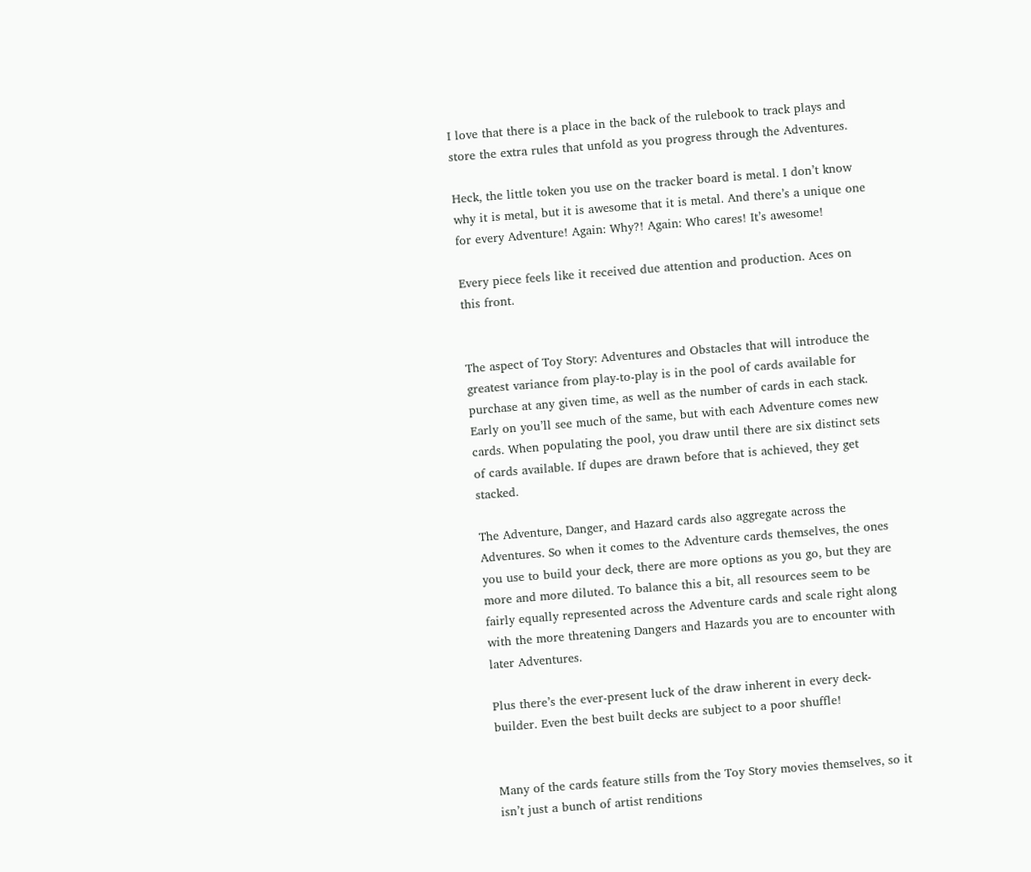I love that there is a place in the back of the rulebook to track plays and store the extra rules that unfold as you progress through the Adventures.

Heck, the little token you use on the tracker board is metal. I don’t know why it is metal, but it is awesome that it is metal. And there’s a unique one for every Adventure! Again: Why?! Again: Who cares! It’s awesome!

Every piece feels like it received due attention and production. Aces on this front.


The aspect of Toy Story: Adventures and Obstacles that will introduce the greatest variance from play-to-play is in the pool of cards available for purchase at any given time, as well as the number of cards in each stack. Early on you’ll see much of the same, but with each Adventure comes new cards. When populating the pool, you draw until there are six distinct sets of cards available. If dupes are drawn before that is achieved, they get stacked.

The Adventure, Danger, and Hazard cards also aggregate across the Adventures. So when it comes to the Adventure cards themselves, the ones you use to build your deck, there are more options as you go, but they are more and more diluted. To balance this a bit, all resources seem to be fairly equally represented across the Adventure cards and scale right along with the more threatening Dangers and Hazards you are to encounter with later Adventures.

Plus there’s the ever-present luck of the draw inherent in every deck-builder. Even the best built decks are subject to a poor shuffle!


Many of the cards feature stills from the Toy Story movies themselves, so it isn’t just a bunch of artist renditions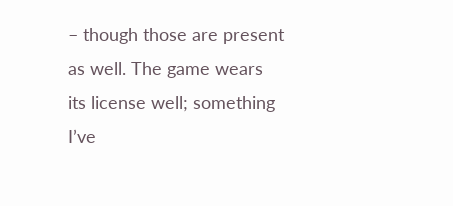– though those are present as well. The game wears its license well; something I’ve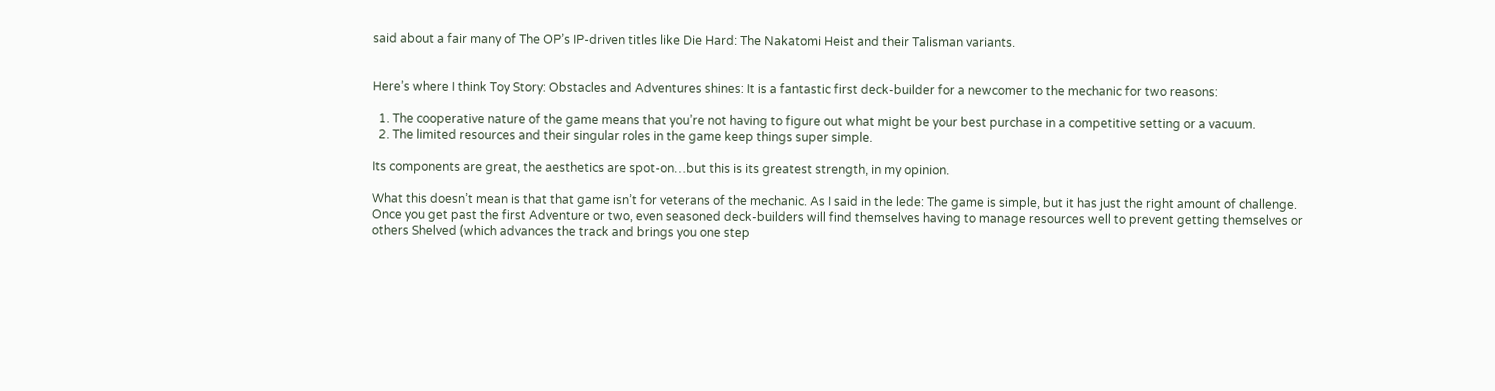said about a fair many of The OP’s IP-driven titles like Die Hard: The Nakatomi Heist and their Talisman variants.


Here’s where I think Toy Story: Obstacles and Adventures shines: It is a fantastic first deck-builder for a newcomer to the mechanic for two reasons:

  1. The cooperative nature of the game means that you’re not having to figure out what might be your best purchase in a competitive setting or a vacuum.
  2. The limited resources and their singular roles in the game keep things super simple.

Its components are great, the aesthetics are spot-on…but this is its greatest strength, in my opinion.

What this doesn’t mean is that that game isn’t for veterans of the mechanic. As I said in the lede: The game is simple, but it has just the right amount of challenge. Once you get past the first Adventure or two, even seasoned deck-builders will find themselves having to manage resources well to prevent getting themselves or others Shelved (which advances the track and brings you one step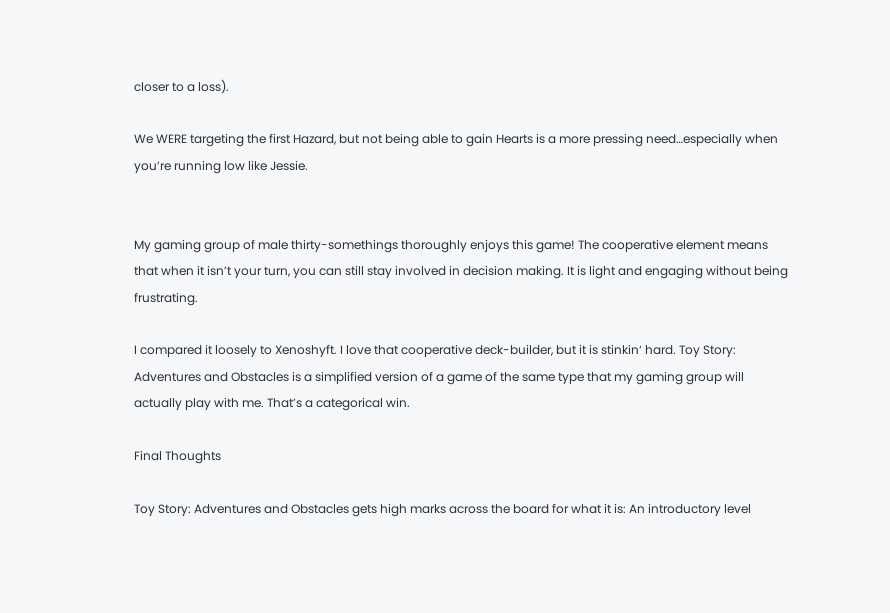closer to a loss).

We WERE targeting the first Hazard, but not being able to gain Hearts is a more pressing need…especially when you’re running low like Jessie.


My gaming group of male thirty-somethings thoroughly enjoys this game! The cooperative element means that when it isn’t your turn, you can still stay involved in decision making. It is light and engaging without being frustrating.

I compared it loosely to Xenoshyft. I love that cooperative deck-builder, but it is stinkin‘ hard. Toy Story: Adventures and Obstacles is a simplified version of a game of the same type that my gaming group will actually play with me. That’s a categorical win.

Final Thoughts

Toy Story: Adventures and Obstacles gets high marks across the board for what it is: An introductory level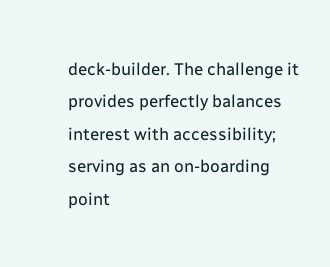deck-builder. The challenge it provides perfectly balances interest with accessibility; serving as an on-boarding point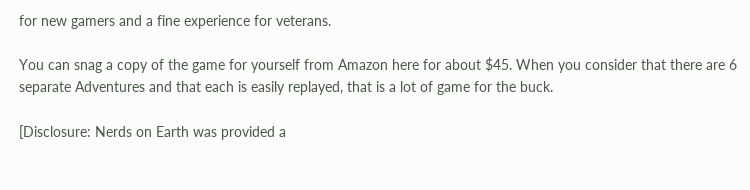for new gamers and a fine experience for veterans.

You can snag a copy of the game for yourself from Amazon here for about $45. When you consider that there are 6 separate Adventures and that each is easily replayed, that is a lot of game for the buck.

[Disclosure: Nerds on Earth was provided a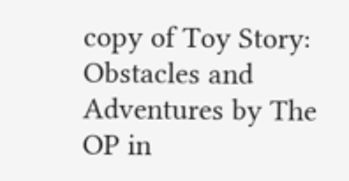copy of Toy Story: Obstacles and Adventures by The OP in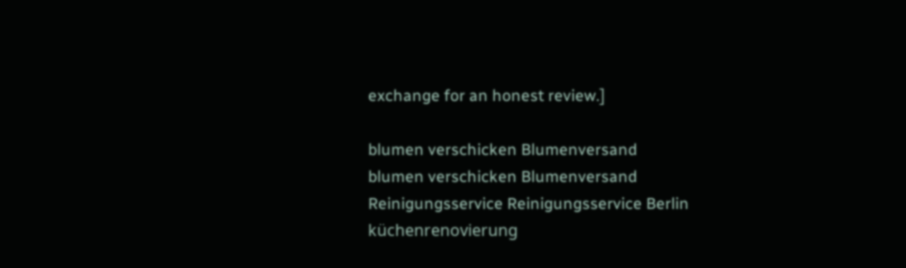exchange for an honest review.]

blumen verschicken Blumenversand
blumen verschicken Blumenversand
Reinigungsservice Reinigungsservice Berlin
küchenrenovierung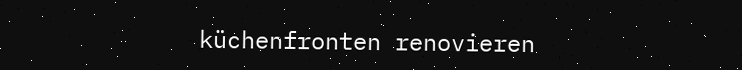küchenfronten renovieren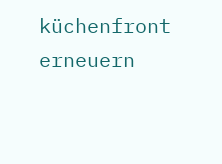küchenfront erneuern